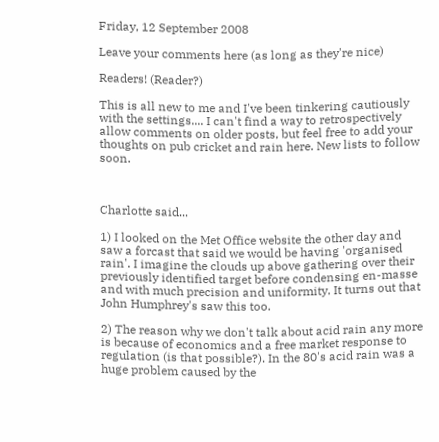Friday, 12 September 2008

Leave your comments here (as long as they're nice)

Readers! (Reader?)

This is all new to me and I've been tinkering cautiously with the settings.... I can't find a way to retrospectively allow comments on older posts, but feel free to add your thoughts on pub cricket and rain here. New lists to follow soon.



Charlotte said...

1) I looked on the Met Office website the other day and saw a forcast that said we would be having 'organised rain'. I imagine the clouds up above gathering over their previously identified target before condensing en-masse and with much precision and uniformity. It turns out that John Humphrey's saw this too.

2) The reason why we don't talk about acid rain any more is because of economics and a free market response to regulation (is that possible?). In the 80's acid rain was a huge problem caused by the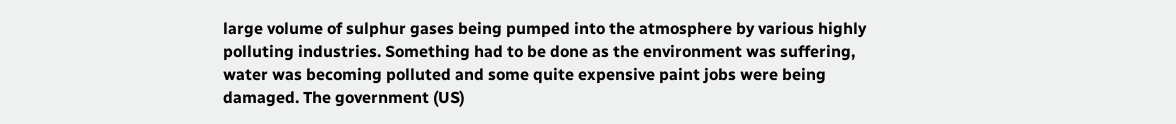large volume of sulphur gases being pumped into the atmosphere by various highly polluting industries. Something had to be done as the environment was suffering, water was becoming polluted and some quite expensive paint jobs were being damaged. The government (US)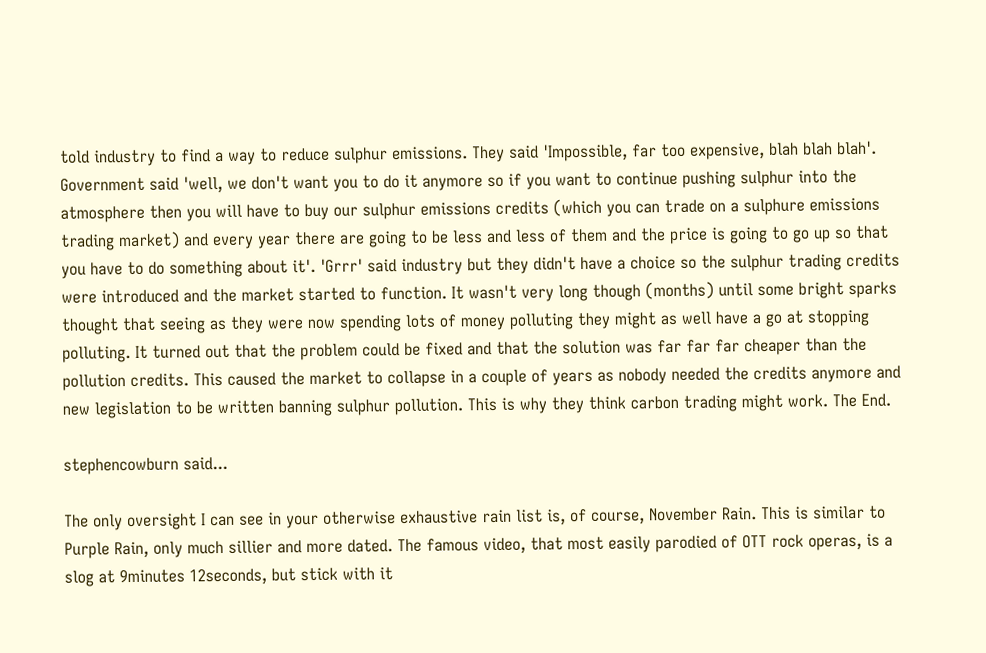told industry to find a way to reduce sulphur emissions. They said 'Impossible, far too expensive, blah blah blah'. Government said 'well, we don't want you to do it anymore so if you want to continue pushing sulphur into the atmosphere then you will have to buy our sulphur emissions credits (which you can trade on a sulphure emissions trading market) and every year there are going to be less and less of them and the price is going to go up so that you have to do something about it'. 'Grrr' said industry but they didn't have a choice so the sulphur trading credits were introduced and the market started to function. It wasn't very long though (months) until some bright sparks thought that seeing as they were now spending lots of money polluting they might as well have a go at stopping polluting. It turned out that the problem could be fixed and that the solution was far far far cheaper than the pollution credits. This caused the market to collapse in a couple of years as nobody needed the credits anymore and new legislation to be written banning sulphur pollution. This is why they think carbon trading might work. The End.

stephencowburn said...

The only oversight I can see in your otherwise exhaustive rain list is, of course, November Rain. This is similar to Purple Rain, only much sillier and more dated. The famous video, that most easily parodied of OTT rock operas, is a slog at 9minutes 12seconds, but stick with it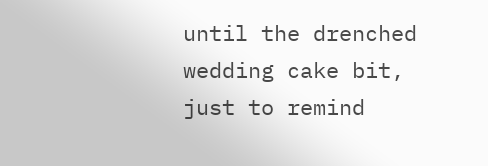until the drenched wedding cake bit, just to remind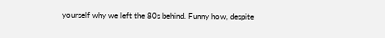yourself why we left the 80s behind. Funny how, despite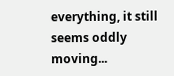everything, it still seems oddly moving...